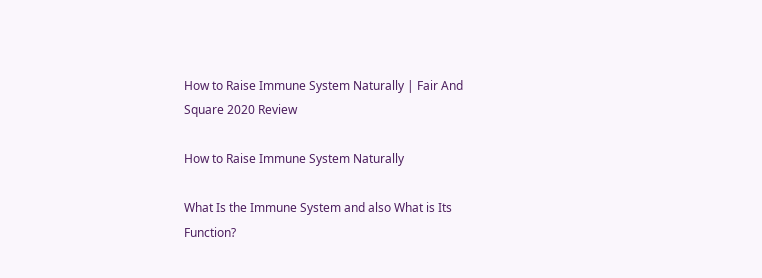How to Raise Immune System Naturally | Fair And Square 2020 Review

How to Raise Immune System Naturally

What Is the Immune System and also What is Its Function?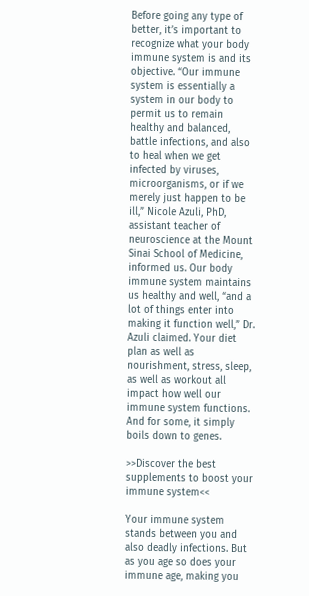Before going any type of better, it’s important to recognize what your body immune system is and its objective. “Our immune system is essentially a system in our body to permit us to remain healthy and balanced, battle infections, and also to heal when we get infected by viruses, microorganisms, or if we merely just happen to be ill,” Nicole Azuli, PhD, assistant teacher of neuroscience at the Mount Sinai School of Medicine, informed us. Our body immune system maintains us healthy and well, “and a lot of things enter into making it function well,” Dr. Azuli claimed. Your diet plan as well as nourishment, stress, sleep, as well as workout all impact how well our immune system functions. And for some, it simply boils down to genes.

>>Discover the best supplements to boost your immune system<<

Your immune system stands between you and also deadly infections. But as you age so does your immune age, making you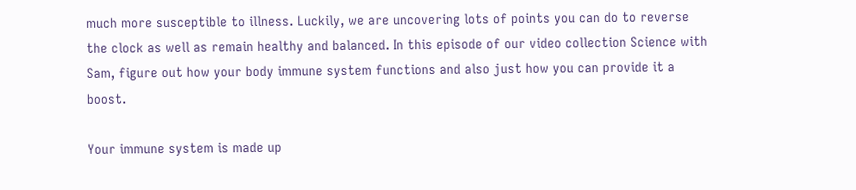much more susceptible to illness. Luckily, we are uncovering lots of points you can do to reverse the clock as well as remain healthy and balanced. In this episode of our video collection Science with Sam, figure out how your body immune system functions and also just how you can provide it a boost.

Your immune system is made up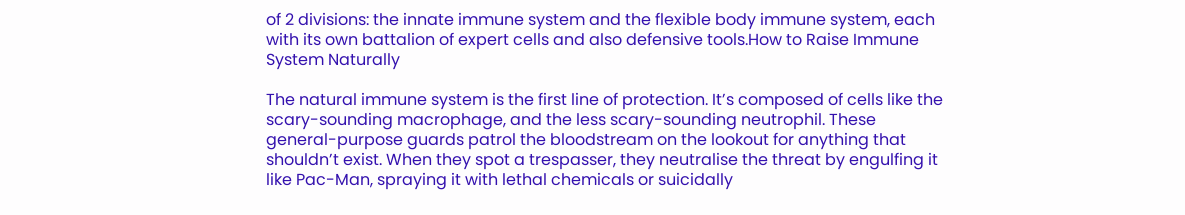of 2 divisions: the innate immune system and the flexible body immune system, each with its own battalion of expert cells and also defensive tools.How to Raise Immune System Naturally

The natural immune system is the first line of protection. It’s composed of cells like the scary-sounding macrophage, and the less scary-sounding neutrophil. These general-purpose guards patrol the bloodstream on the lookout for anything that shouldn’t exist. When they spot a trespasser, they neutralise the threat by engulfing it like Pac-Man, spraying it with lethal chemicals or suicidally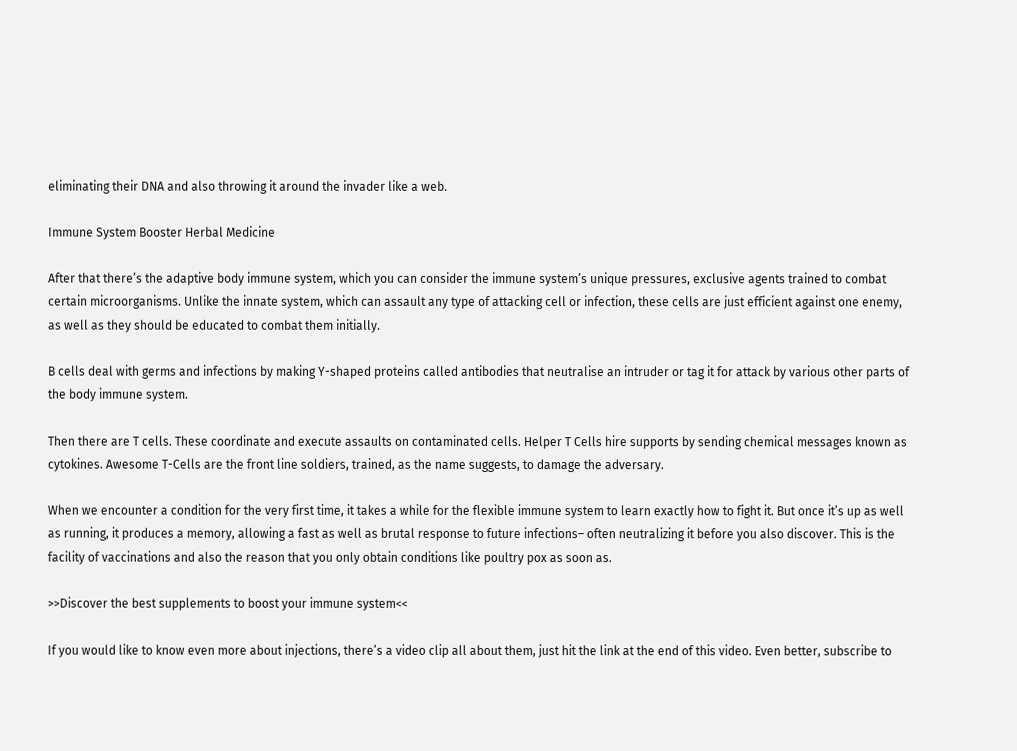eliminating their DNA and also throwing it around the invader like a web.

Immune System Booster Herbal Medicine

After that there’s the adaptive body immune system, which you can consider the immune system’s unique pressures, exclusive agents trained to combat certain microorganisms. Unlike the innate system, which can assault any type of attacking cell or infection, these cells are just efficient against one enemy, as well as they should be educated to combat them initially.

B cells deal with germs and infections by making Y-shaped proteins called antibodies that neutralise an intruder or tag it for attack by various other parts of the body immune system.

Then there are T cells. These coordinate and execute assaults on contaminated cells. Helper T Cells hire supports by sending chemical messages known as cytokines. Awesome T-Cells are the front line soldiers, trained, as the name suggests, to damage the adversary.

When we encounter a condition for the very first time, it takes a while for the flexible immune system to learn exactly how to fight it. But once it’s up as well as running, it produces a memory, allowing a fast as well as brutal response to future infections– often neutralizing it before you also discover. This is the facility of vaccinations and also the reason that you only obtain conditions like poultry pox as soon as.

>>Discover the best supplements to boost your immune system<<

If you would like to know even more about injections, there’s a video clip all about them, just hit the link at the end of this video. Even better, subscribe to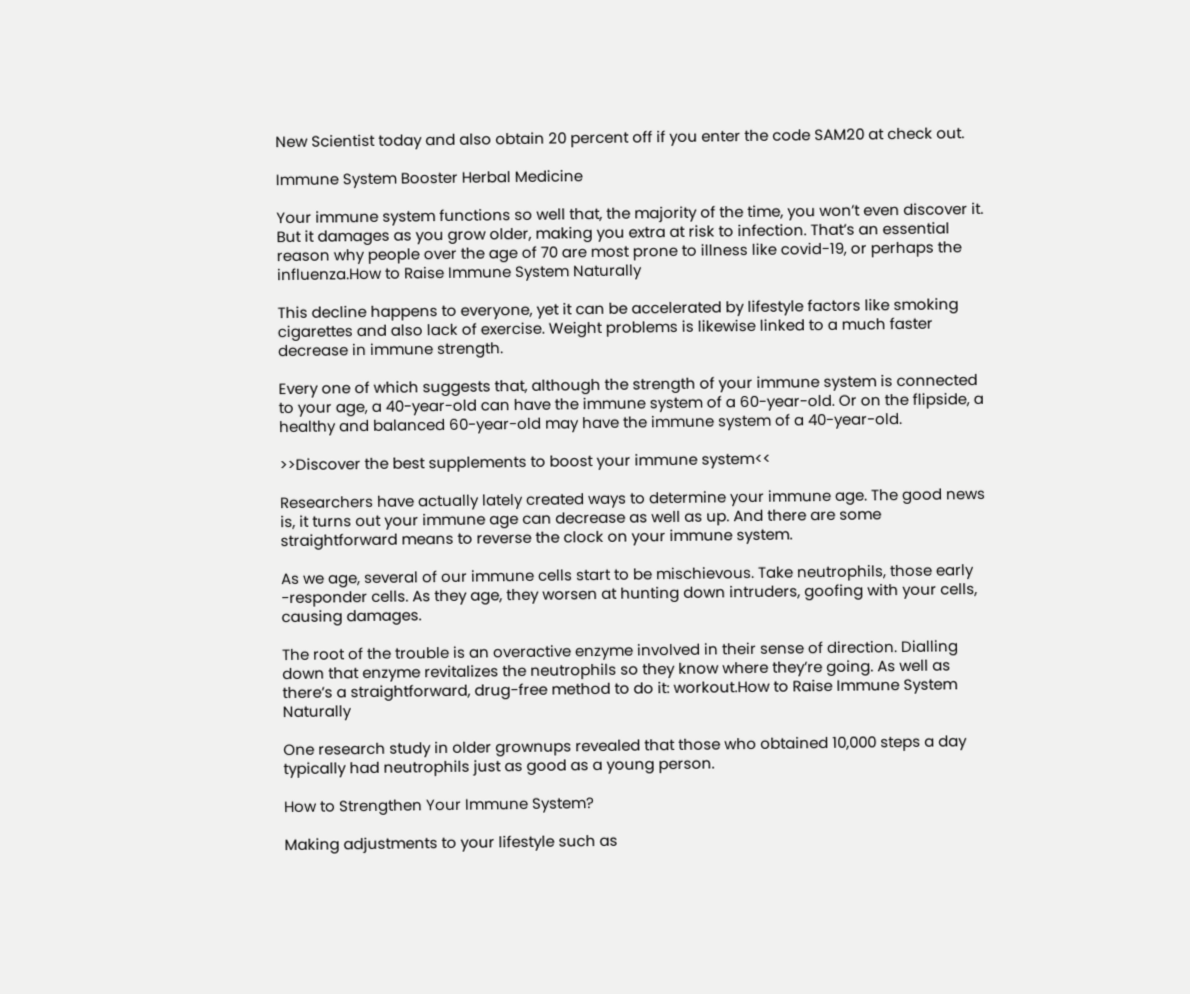New Scientist today and also obtain 20 percent off if you enter the code SAM20 at check out.

Immune System Booster Herbal Medicine

Your immune system functions so well that, the majority of the time, you won’t even discover it. But it damages as you grow older, making you extra at risk to infection. That’s an essential reason why people over the age of 70 are most prone to illness like covid-19, or perhaps the influenza.How to Raise Immune System Naturally

This decline happens to everyone, yet it can be accelerated by lifestyle factors like smoking cigarettes and also lack of exercise. Weight problems is likewise linked to a much faster decrease in immune strength.

Every one of which suggests that, although the strength of your immune system is connected to your age, a 40-year-old can have the immune system of a 60-year-old. Or on the flipside, a healthy and balanced 60-year-old may have the immune system of a 40-year-old.

>>Discover the best supplements to boost your immune system<<

Researchers have actually lately created ways to determine your immune age. The good news is, it turns out your immune age can decrease as well as up. And there are some straightforward means to reverse the clock on your immune system.

As we age, several of our immune cells start to be mischievous. Take neutrophils, those early -responder cells. As they age, they worsen at hunting down intruders, goofing with your cells, causing damages.

The root of the trouble is an overactive enzyme involved in their sense of direction. Dialling down that enzyme revitalizes the neutrophils so they know where they’re going. As well as there’s a straightforward, drug-free method to do it: workout.How to Raise Immune System Naturally

One research study in older grownups revealed that those who obtained 10,000 steps a day typically had neutrophils just as good as a young person.

How to Strengthen Your Immune System?

Making adjustments to your lifestyle such as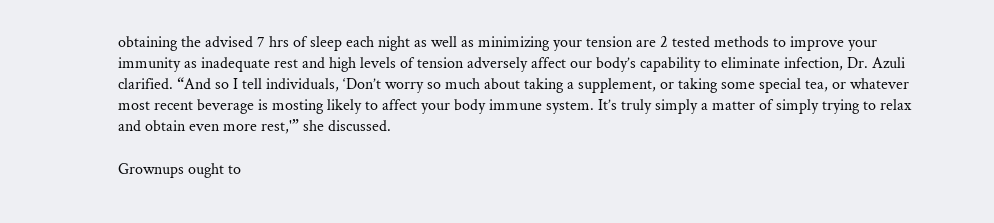obtaining the advised 7 hrs of sleep each night as well as minimizing your tension are 2 tested methods to improve your immunity as inadequate rest and high levels of tension adversely affect our body’s capability to eliminate infection, Dr. Azuli clarified. “And so I tell individuals, ‘Don’t worry so much about taking a supplement, or taking some special tea, or whatever most recent beverage is mosting likely to affect your body immune system. It’s truly simply a matter of simply trying to relax and obtain even more rest,'” she discussed.

Grownups ought to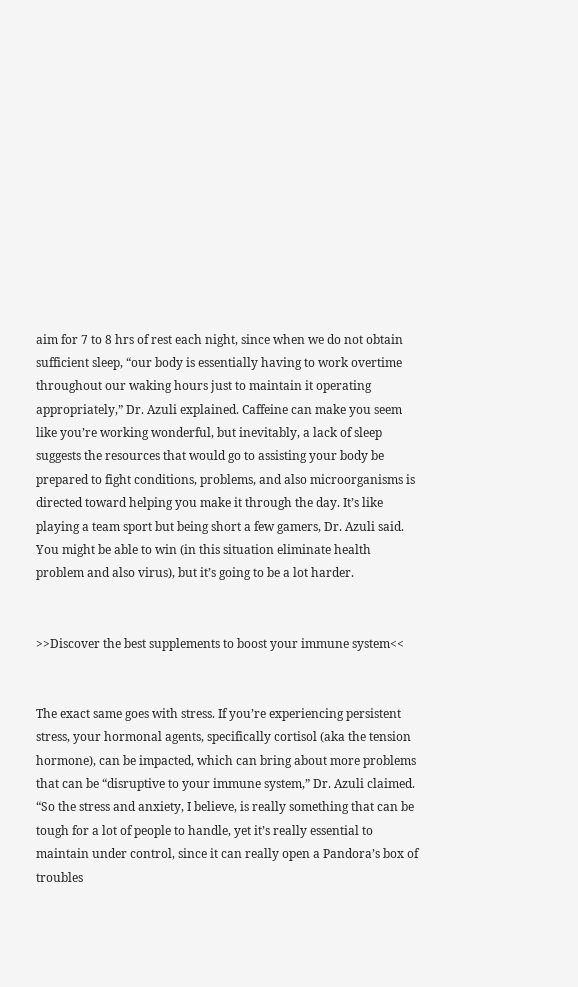aim for 7 to 8 hrs of rest each night, since when we do not obtain sufficient sleep, “our body is essentially having to work overtime throughout our waking hours just to maintain it operating appropriately,” Dr. Azuli explained. Caffeine can make you seem like you’re working wonderful, but inevitably, a lack of sleep suggests the resources that would go to assisting your body be prepared to fight conditions, problems, and also microorganisms is directed toward helping you make it through the day. It’s like playing a team sport but being short a few gamers, Dr. Azuli said. You might be able to win (in this situation eliminate health problem and also virus), but it’s going to be a lot harder.


>>Discover the best supplements to boost your immune system<<


The exact same goes with stress. If you’re experiencing persistent stress, your hormonal agents, specifically cortisol (aka the tension hormone), can be impacted, which can bring about more problems that can be “disruptive to your immune system,” Dr. Azuli claimed. “So the stress and anxiety, I believe, is really something that can be tough for a lot of people to handle, yet it’s really essential to maintain under control, since it can really open a Pandora’s box of troubles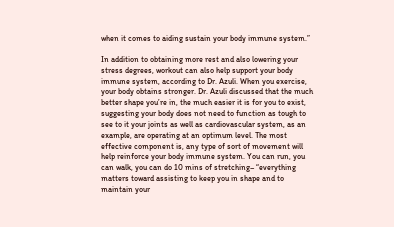when it comes to aiding sustain your body immune system.”

In addition to obtaining more rest and also lowering your stress degrees, workout can also help support your body immune system, according to Dr. Azuli. When you exercise, your body obtains stronger. Dr. Azuli discussed that the much better shape you’re in, the much easier it is for you to exist, suggesting your body does not need to function as tough to see to it your joints as well as cardiovascular system, as an example, are operating at an optimum level. The most effective component is, any type of sort of movement will help reinforce your body immune system. You can run, you can walk, you can do 10 mins of stretching– “everything matters toward assisting to keep you in shape and to maintain your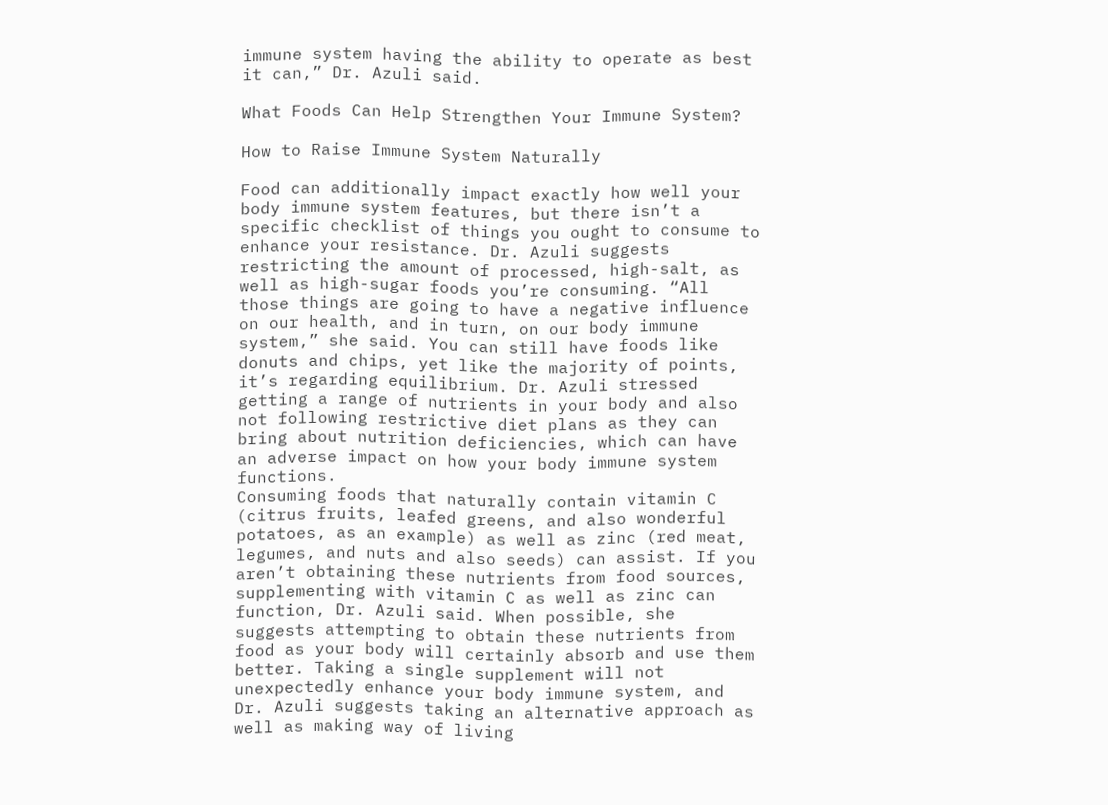immune system having the ability to operate as best it can,” Dr. Azuli said.

What Foods Can Help Strengthen Your Immune System?

How to Raise Immune System Naturally

Food can additionally impact exactly how well your body immune system features, but there isn’t a specific checklist of things you ought to consume to enhance your resistance. Dr. Azuli suggests restricting the amount of processed, high-salt, as well as high-sugar foods you’re consuming. “All those things are going to have a negative influence on our health, and in turn, on our body immune system,” she said. You can still have foods like donuts and chips, yet like the majority of points, it’s regarding equilibrium. Dr. Azuli stressed getting a range of nutrients in your body and also not following restrictive diet plans as they can bring about nutrition deficiencies, which can have an adverse impact on how your body immune system functions.
Consuming foods that naturally contain vitamin C (citrus fruits, leafed greens, and also wonderful potatoes, as an example) as well as zinc (red meat, legumes, and nuts and also seeds) can assist. If you aren’t obtaining these nutrients from food sources, supplementing with vitamin C as well as zinc can function, Dr. Azuli said. When possible, she suggests attempting to obtain these nutrients from food as your body will certainly absorb and use them better. Taking a single supplement will not unexpectedly enhance your body immune system, and Dr. Azuli suggests taking an alternative approach as well as making way of living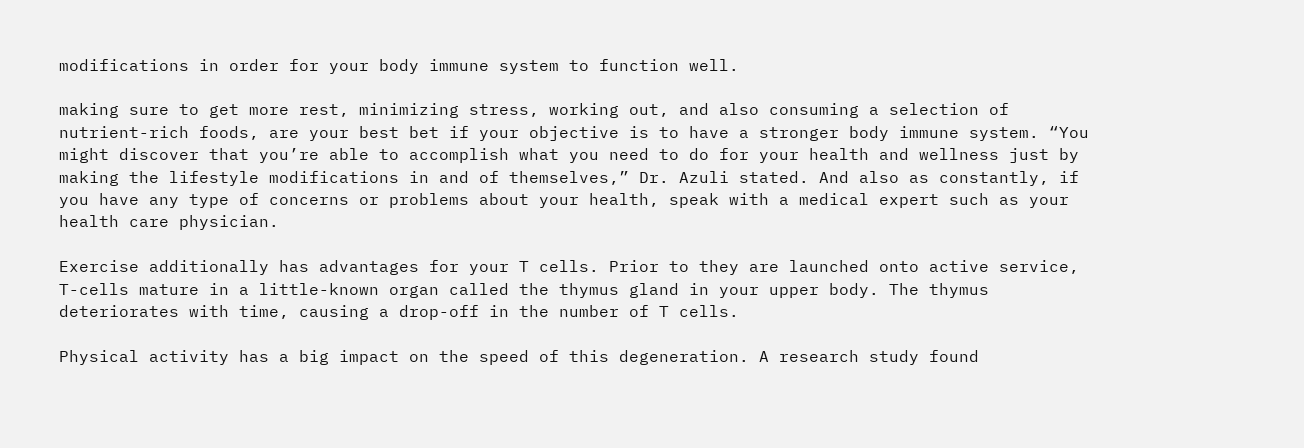modifications in order for your body immune system to function well.

making sure to get more rest, minimizing stress, working out, and also consuming a selection of nutrient-rich foods, are your best bet if your objective is to have a stronger body immune system. “You might discover that you’re able to accomplish what you need to do for your health and wellness just by making the lifestyle modifications in and of themselves,” Dr. Azuli stated. And also as constantly, if you have any type of concerns or problems about your health, speak with a medical expert such as your health care physician.

Exercise additionally has advantages for your T cells. Prior to they are launched onto active service, T-cells mature in a little-known organ called the thymus gland in your upper body. The thymus deteriorates with time, causing a drop-off in the number of T cells.

Physical activity has a big impact on the speed of this degeneration. A research study found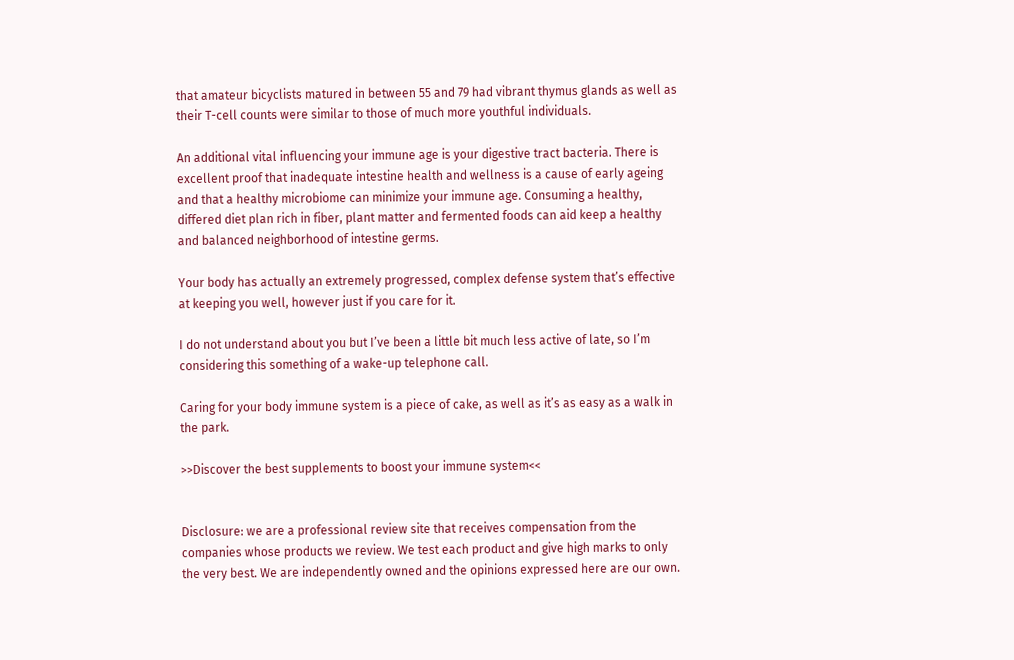that amateur bicyclists matured in between 55 and 79 had vibrant thymus glands as well as their T-cell counts were similar to those of much more youthful individuals.

An additional vital influencing your immune age is your digestive tract bacteria. There is excellent proof that inadequate intestine health and wellness is a cause of early ageing and that a healthy microbiome can minimize your immune age. Consuming a healthy, differed diet plan rich in fiber, plant matter and fermented foods can aid keep a healthy and balanced neighborhood of intestine germs.

Your body has actually an extremely progressed, complex defense system that’s effective at keeping you well, however just if you care for it.

I do not understand about you but I’ve been a little bit much less active of late, so I’m considering this something of a wake-up telephone call.

Caring for your body immune system is a piece of cake, as well as it’s as easy as a walk in the park.

>>Discover the best supplements to boost your immune system<<


Disclosure: we are a professional review site that receives compensation from the companies whose products we review. We test each product and give high marks to only the very best. We are independently owned and the opinions expressed here are our own.